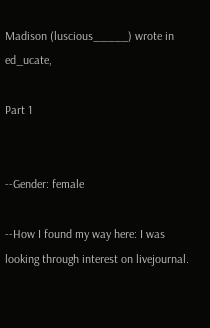Madison (luscious_____) wrote in ed_ucate,

Part 1


--Gender: female

--How I found my way here: I was looking through interest on livejournal.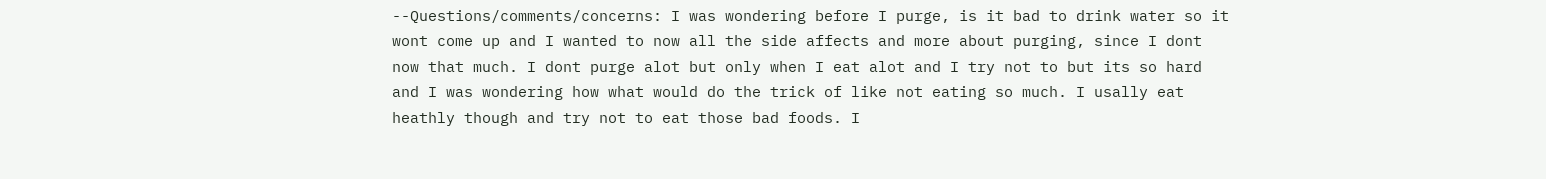--Questions/comments/concerns: I was wondering before I purge, is it bad to drink water so it wont come up and I wanted to now all the side affects and more about purging, since I dont now that much. I dont purge alot but only when I eat alot and I try not to but its so hard and I was wondering how what would do the trick of like not eating so much. I usally eat heathly though and try not to eat those bad foods. I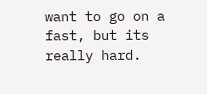want to go on a fast, but its really hard.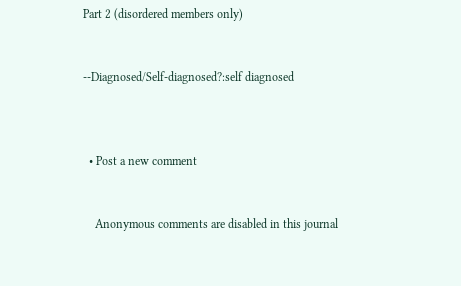Part 2 (disordered members only)


--Diagnosed/Self-diagnosed?:self diagnosed



  • Post a new comment


    Anonymous comments are disabled in this journal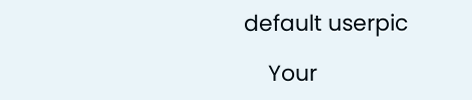default userpic

    Your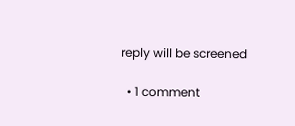reply will be screened

  • 1 comment